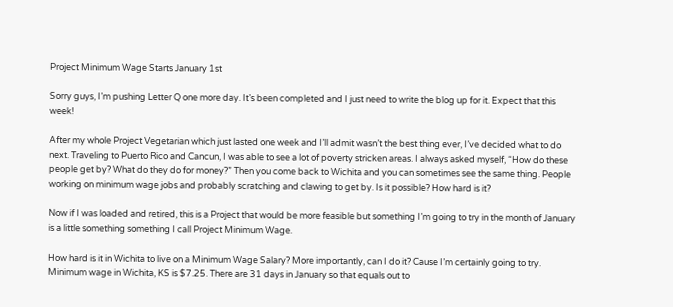Project Minimum Wage Starts January 1st

Sorry guys, I’m pushing Letter Q one more day. It’s been completed and I just need to write the blog up for it. Expect that this week!

After my whole Project Vegetarian which just lasted one week and I’ll admit wasn’t the best thing ever, I’ve decided what to do next. Traveling to Puerto Rico and Cancun, I was able to see a lot of poverty stricken areas. I always asked myself, “How do these people get by? What do they do for money?” Then you come back to Wichita and you can sometimes see the same thing. People working on minimum wage jobs and probably scratching and clawing to get by. Is it possible? How hard is it?

Now if I was loaded and retired, this is a Project that would be more feasible but something I’m going to try in the month of January is a little something something I call Project Minimum Wage.

How hard is it in Wichita to live on a Minimum Wage Salary? More importantly, can I do it? Cause I’m certainly going to try. Minimum wage in Wichita, KS is $7.25. There are 31 days in January so that equals out to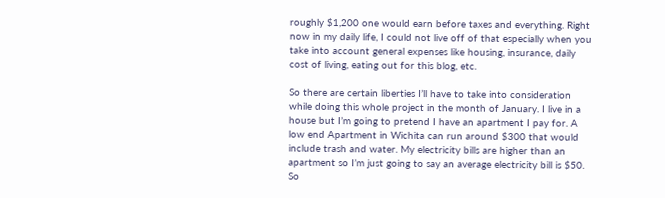roughly $1,200 one would earn before taxes and everything. Right now in my daily life, I could not live off of that especially when you take into account general expenses like housing, insurance, daily cost of living, eating out for this blog, etc.

So there are certain liberties I’ll have to take into consideration while doing this whole project in the month of January. I live in a house but I’m going to pretend I have an apartment I pay for. A low end Apartment in Wichita can run around $300 that would include trash and water. My electricity bills are higher than an apartment so I’m just going to say an average electricity bill is $50. So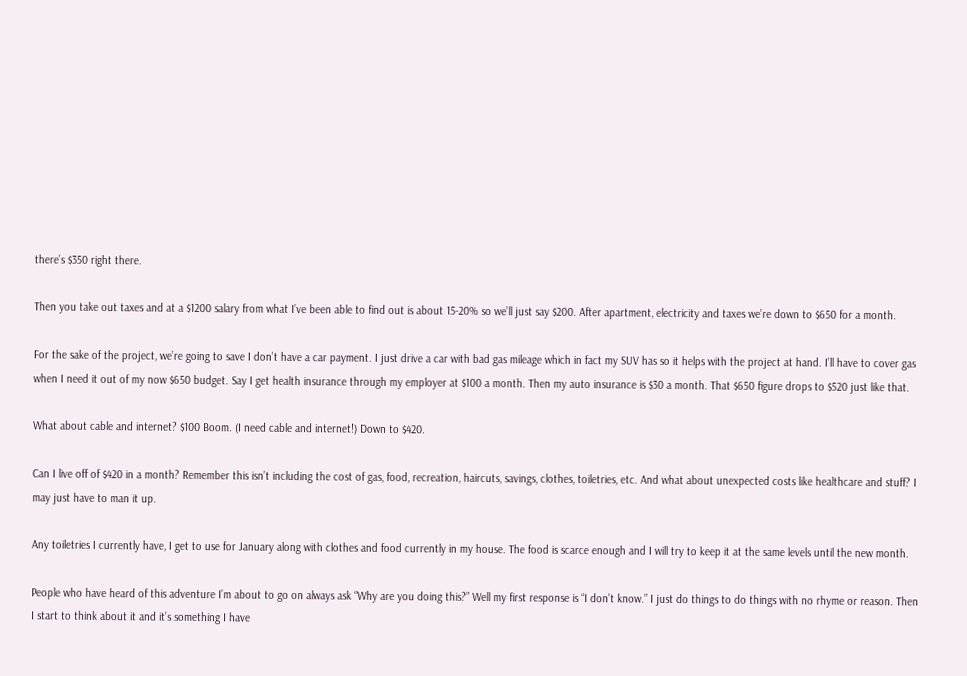there’s $350 right there.

Then you take out taxes and at a $1200 salary from what I’ve been able to find out is about 15-20% so we’ll just say $200. After apartment, electricity and taxes we’re down to $650 for a month.

For the sake of the project, we’re going to save I don’t have a car payment. I just drive a car with bad gas mileage which in fact my SUV has so it helps with the project at hand. I’ll have to cover gas when I need it out of my now $650 budget. Say I get health insurance through my employer at $100 a month. Then my auto insurance is $30 a month. That $650 figure drops to $520 just like that.

What about cable and internet? $100 Boom. (I need cable and internet!) Down to $420.

Can I live off of $420 in a month? Remember this isn’t including the cost of gas, food, recreation, haircuts, savings, clothes, toiletries, etc. And what about unexpected costs like healthcare and stuff? I may just have to man it up.

Any toiletries I currently have, I get to use for January along with clothes and food currently in my house. The food is scarce enough and I will try to keep it at the same levels until the new month.

People who have heard of this adventure I’m about to go on always ask “Why are you doing this?” Well my first response is “I don’t know.” I just do things to do things with no rhyme or reason. Then I start to think about it and it’s something I have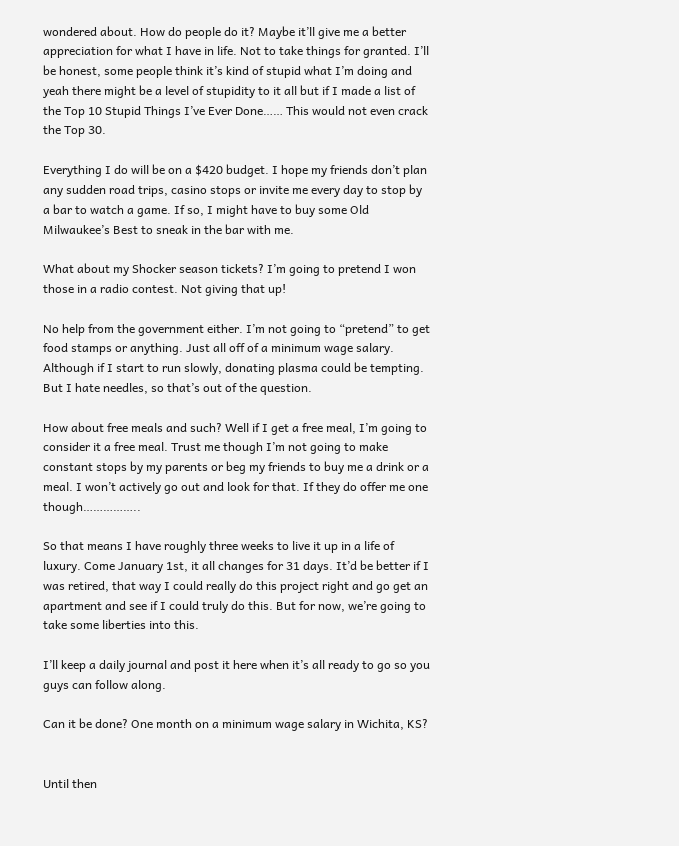wondered about. How do people do it? Maybe it’ll give me a better appreciation for what I have in life. Not to take things for granted. I’ll be honest, some people think it’s kind of stupid what I’m doing and yeah there might be a level of stupidity to it all but if I made a list of the Top 10 Stupid Things I’ve Ever Done…… This would not even crack the Top 30.

Everything I do will be on a $420 budget. I hope my friends don’t plan any sudden road trips, casino stops or invite me every day to stop by a bar to watch a game. If so, I might have to buy some Old Milwaukee’s Best to sneak in the bar with me.

What about my Shocker season tickets? I’m going to pretend I won those in a radio contest. Not giving that up!

No help from the government either. I’m not going to “pretend” to get food stamps or anything. Just all off of a minimum wage salary. Although if I start to run slowly, donating plasma could be tempting. But I hate needles, so that’s out of the question.

How about free meals and such? Well if I get a free meal, I’m going to consider it a free meal. Trust me though I’m not going to make constant stops by my parents or beg my friends to buy me a drink or a meal. I won’t actively go out and look for that. If they do offer me one though……………..

So that means I have roughly three weeks to live it up in a life of luxury. Come January 1st, it all changes for 31 days. It’d be better if I was retired, that way I could really do this project right and go get an apartment and see if I could truly do this. But for now, we’re going to take some liberties into this.

I’ll keep a daily journal and post it here when it’s all ready to go so you guys can follow along.

Can it be done? One month on a minimum wage salary in Wichita, KS?


Until then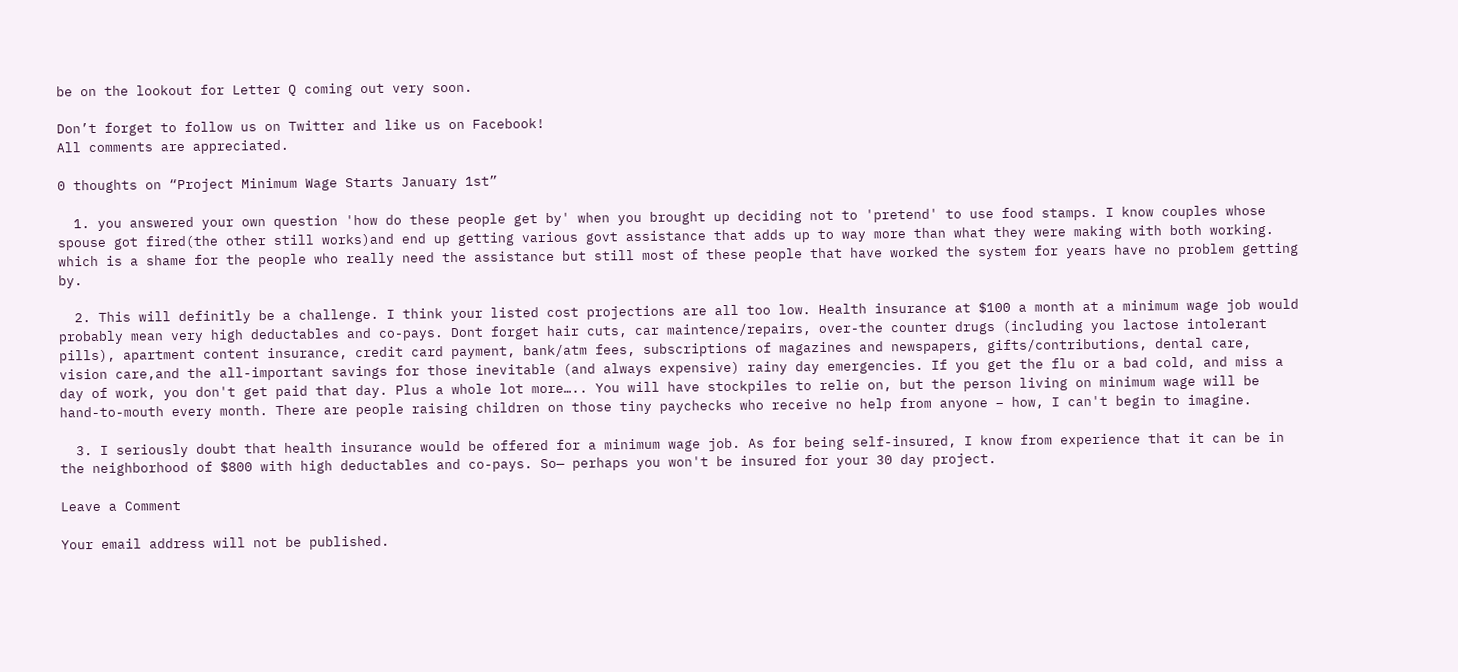be on the lookout for Letter Q coming out very soon.

Don’t forget to follow us on Twitter and like us on Facebook!
All comments are appreciated.

0 thoughts on “Project Minimum Wage Starts January 1st”

  1. you answered your own question 'how do these people get by' when you brought up deciding not to 'pretend' to use food stamps. I know couples whose spouse got fired(the other still works)and end up getting various govt assistance that adds up to way more than what they were making with both working. which is a shame for the people who really need the assistance but still most of these people that have worked the system for years have no problem getting by.

  2. This will definitly be a challenge. I think your listed cost projections are all too low. Health insurance at $100 a month at a minimum wage job would probably mean very high deductables and co-pays. Dont forget hair cuts, car maintence/repairs, over-the counter drugs (including you lactose intolerant pills), apartment content insurance, credit card payment, bank/atm fees, subscriptions of magazines and newspapers, gifts/contributions, dental care, vision care,and the all-important savings for those inevitable (and always expensive) rainy day emergencies. If you get the flu or a bad cold, and miss a day of work, you don't get paid that day. Plus a whole lot more….. You will have stockpiles to relie on, but the person living on minimum wage will be hand-to-mouth every month. There are people raising children on those tiny paychecks who receive no help from anyone – how, I can't begin to imagine.

  3. I seriously doubt that health insurance would be offered for a minimum wage job. As for being self-insured, I know from experience that it can be in the neighborhood of $800 with high deductables and co-pays. So— perhaps you won't be insured for your 30 day project.

Leave a Comment

Your email address will not be published.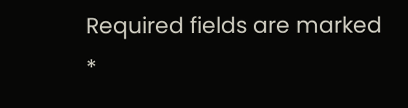Required fields are marked *